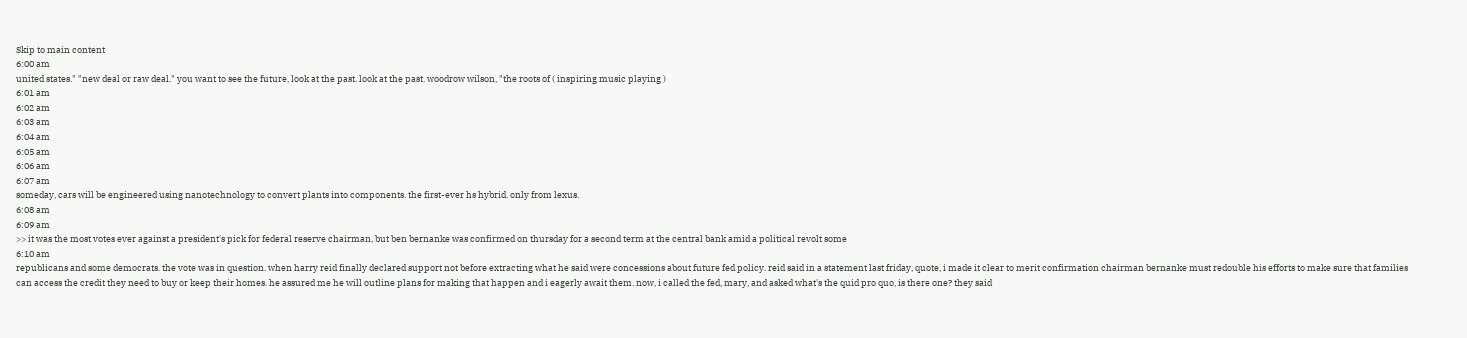Skip to main content
6:00 am
united states." "new deal or raw deal." you want to see the future, look at the past. look at the past. woodrow wilson, "the roots of ( inspiring music playing )
6:01 am
6:02 am
6:03 am
6:04 am
6:05 am
6:06 am
6:07 am
someday, cars will be engineered using nanotechnology to convert plants into components. the first-ever hs hybrid. only from lexus.
6:08 am
6:09 am
>> it was the most votes ever against a president's pick for federal reserve chairman, but ben bernanke was confirmed on thursday for a second term at the central bank amid a political revolt some
6:10 am
republicans and some democrats. the vote was in question. when harry reid finally declared support not before extracting what he said were concessions about future fed policy. reid said in a statement last friday, quote, i made it clear to merit confirmation chairman bernanke must redouble his efforts to make sure that families can access the credit they need to buy or keep their homes. he assured me he will outline plans for making that happen and i eagerly await them. now, i called the fed, mary, and asked what's the quid pro quo, is there one? they said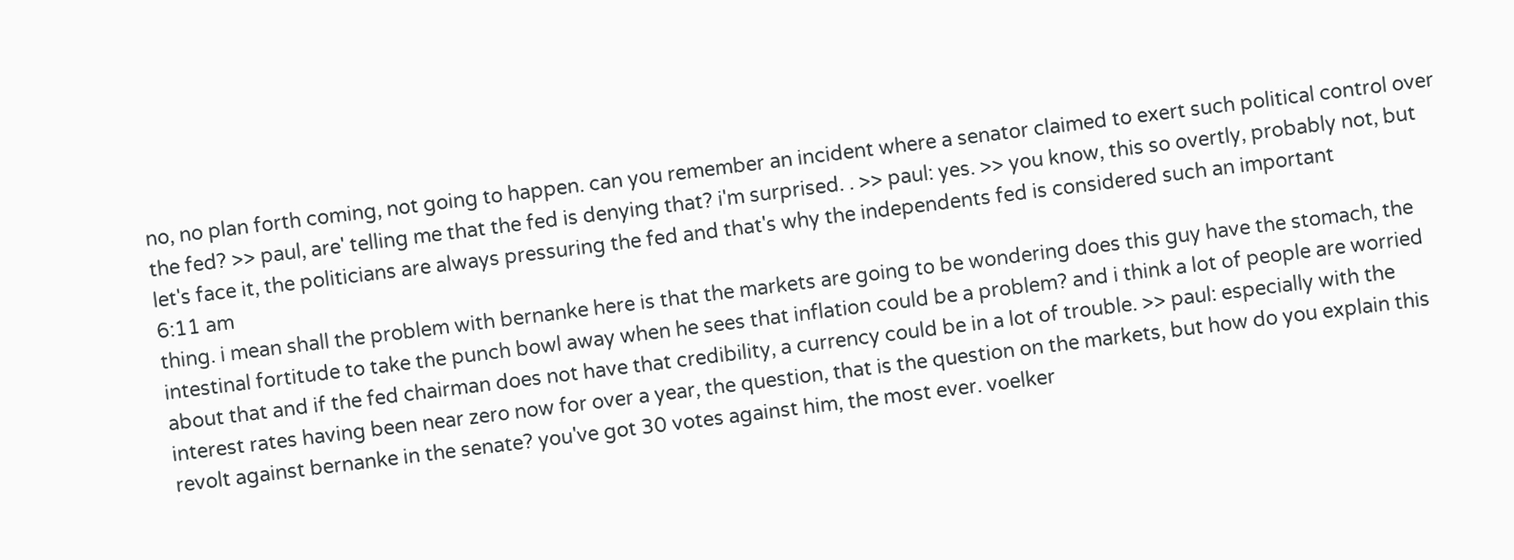no, no plan forth coming, not going to happen. can you remember an incident where a senator claimed to exert such political control over the fed? >> paul, are' telling me that the fed is denying that? i'm surprised. . >> paul: yes. >> you know, this so overtly, probably not, but let's face it, the politicians are always pressuring the fed and that's why the independents fed is considered such an important
6:11 am
thing. i mean shall the problem with bernanke here is that the markets are going to be wondering does this guy have the stomach, the intestinal fortitude to take the punch bowl away when he sees that inflation could be a problem? and i think a lot of people are worried about that and if the fed chairman does not have that credibility, a currency could be in a lot of trouble. >> paul: especially with the interest rates having been near zero now for over a year, the question, that is the question on the markets, but how do you explain this revolt against bernanke in the senate? you've got 30 votes against him, the most ever. voelker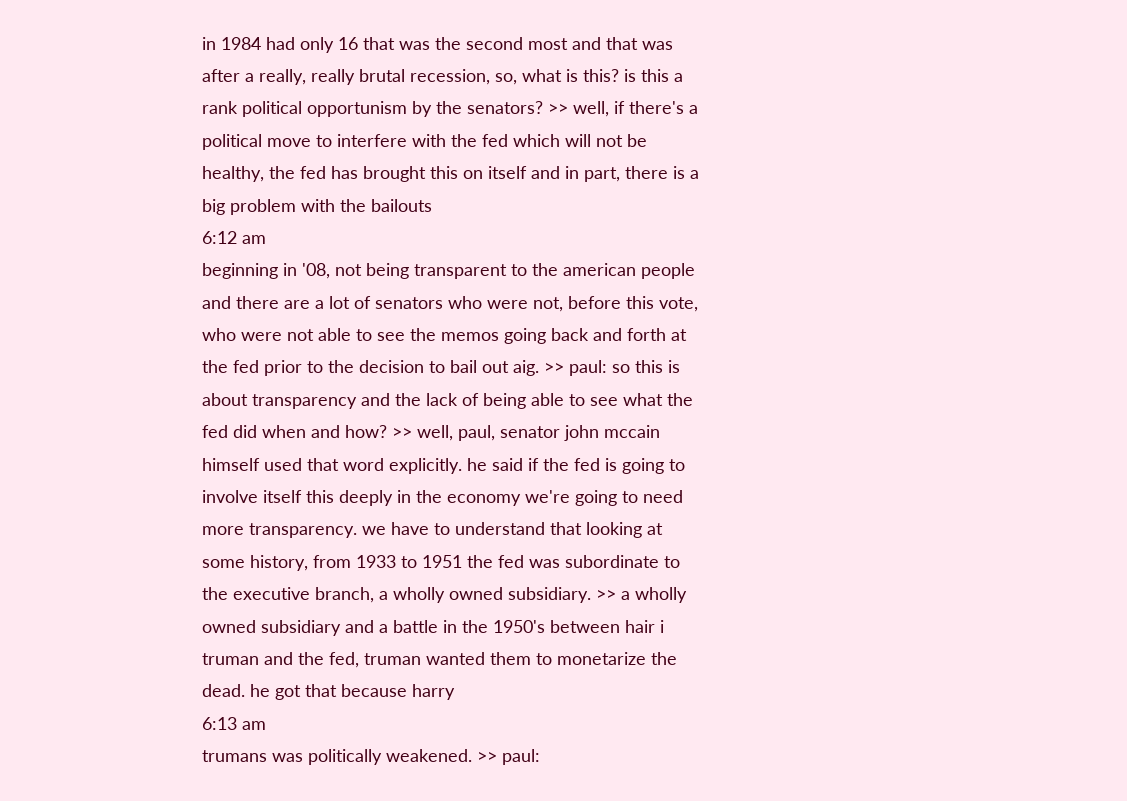in 1984 had only 16 that was the second most and that was after a really, really brutal recession, so, what is this? is this a rank political opportunism by the senators? >> well, if there's a political move to interfere with the fed which will not be healthy, the fed has brought this on itself and in part, there is a big problem with the bailouts
6:12 am
beginning in '08, not being transparent to the american people and there are a lot of senators who were not, before this vote, who were not able to see the memos going back and forth at the fed prior to the decision to bail out aig. >> paul: so this is about transparency and the lack of being able to see what the fed did when and how? >> well, paul, senator john mccain himself used that word explicitly. he said if the fed is going to involve itself this deeply in the economy we're going to need more transparency. we have to understand that looking at some history, from 1933 to 1951 the fed was subordinate to the executive branch, a wholly owned subsidiary. >> a wholly owned subsidiary and a battle in the 1950's between hair i truman and the fed, truman wanted them to monetarize the dead. he got that because harry
6:13 am
trumans was politically weakened. >> paul: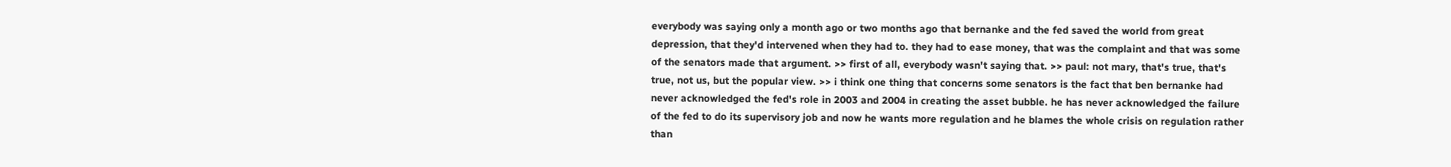everybody was saying only a month ago or two months ago that bernanke and the fed saved the world from great depression, that they'd intervened when they had to. they had to ease money, that was the complaint and that was some of the senators made that argument. >> first of all, everybody wasn't saying that. >> paul: not mary, that's true, that's true, not us, but the popular view. >> i think one thing that concerns some senators is the fact that ben bernanke had never acknowledged the fed's role in 2003 and 2004 in creating the asset bubble. he has never acknowledged the failure of the fed to do its supervisory job and now he wants more regulation and he blames the whole crisis on regulation rather than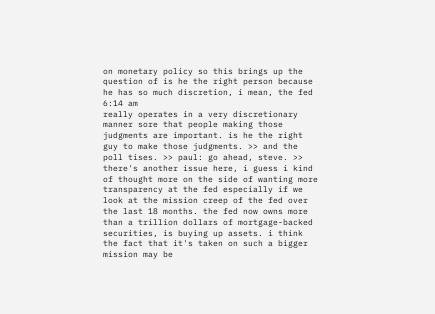on monetary policy so this brings up the question of is he the right person because he has so much discretion, i mean, the fed
6:14 am
really operates in a very discretionary manner sore that people making those judgments are important. is he the right guy to make those judgments. >> and the poll tises. >> paul: go ahead, steve. >> there's another issue here, i guess i kind of thought more on the side of wanting more transparency at the fed especially if we look at the mission creep of the fed over the last 18 months. the fed now owns more than a trillion dollars of mortgage-backed securities, is buying up assets. i think the fact that it's taken on such a bigger mission may be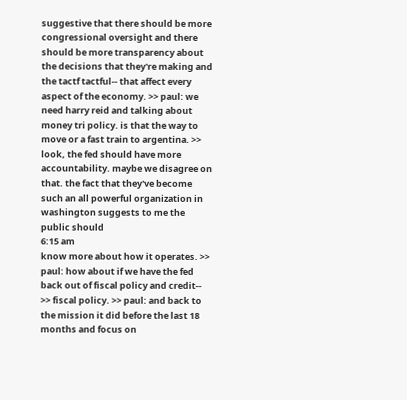suggestive that there should be more congressional oversight and there should be more transparency about the decisions that they're making and the tactf tactful-- that affect every aspect of the economy. >> paul: we need harry reid and talking about money tri policy. is that the way to move or a fast train to argentina. >> look, the fed should have more accountability. maybe we disagree on that. the fact that they've become such an all powerful organization in washington suggests to me the public should
6:15 am
know more about how it operates. >> paul: how about if we have the fed back out of fiscal policy and credit-- >> fiscal policy. >> paul: and back to the mission it did before the last 18 months and focus on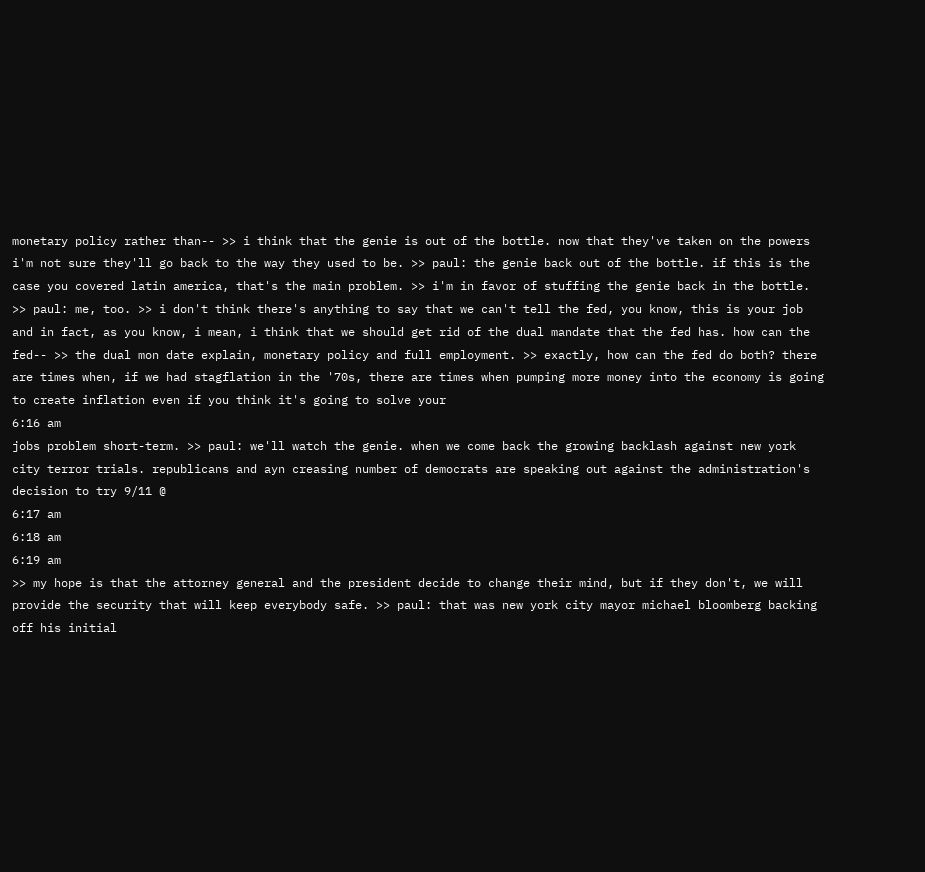monetary policy rather than-- >> i think that the genie is out of the bottle. now that they've taken on the powers i'm not sure they'll go back to the way they used to be. >> paul: the genie back out of the bottle. if this is the case you covered latin america, that's the main problem. >> i'm in favor of stuffing the genie back in the bottle. >> paul: me, too. >> i don't think there's anything to say that we can't tell the fed, you know, this is your job and in fact, as you know, i mean, i think that we should get rid of the dual mandate that the fed has. how can the fed-- >> the dual mon date explain, monetary policy and full employment. >> exactly, how can the fed do both? there are times when, if we had stagflation in the '70s, there are times when pumping more money into the economy is going to create inflation even if you think it's going to solve your
6:16 am
jobs problem short-term. >> paul: we'll watch the genie. when we come back the growing backlash against new york city terror trials. republicans and ayn creasing number of democrats are speaking out against the administration's decision to try 9/11 @
6:17 am
6:18 am
6:19 am
>> my hope is that the attorney general and the president decide to change their mind, but if they don't, we will provide the security that will keep everybody safe. >> paul: that was new york city mayor michael bloomberg backing off his initial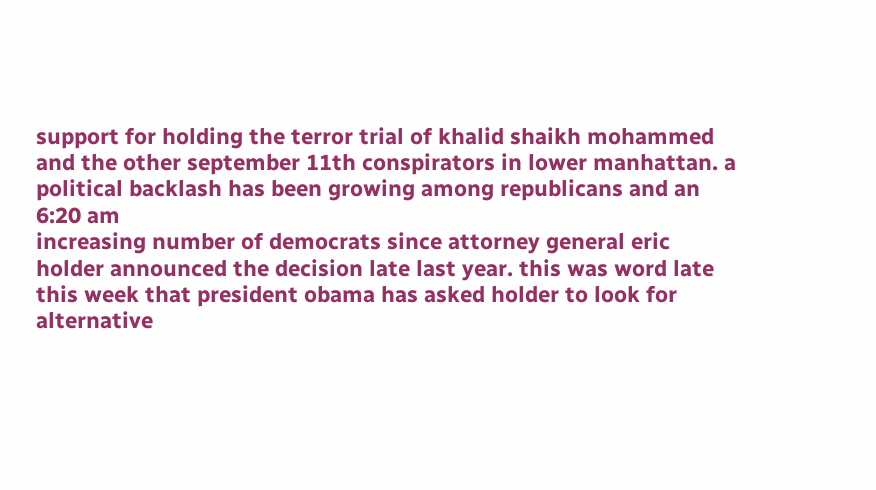support for holding the terror trial of khalid shaikh mohammed and the other september 11th conspirators in lower manhattan. a political backlash has been growing among republicans and an
6:20 am
increasing number of democrats since attorney general eric holder announced the decision late last year. this was word late this week that president obama has asked holder to look for alternative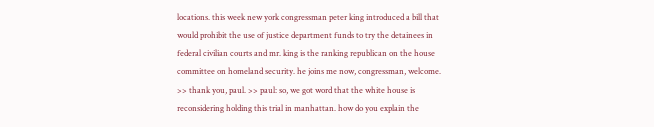locations. this week new york congressman peter king introduced a bill that would prohibit the use of justice department funds to try the detainees in federal civilian courts and mr. king is the ranking republican on the house committee on homeland security. he joins me now, congressman, welcome. >> thank you, paul. >> paul: so, we got word that the white house is reconsidering holding this trial in manhattan. how do you explain the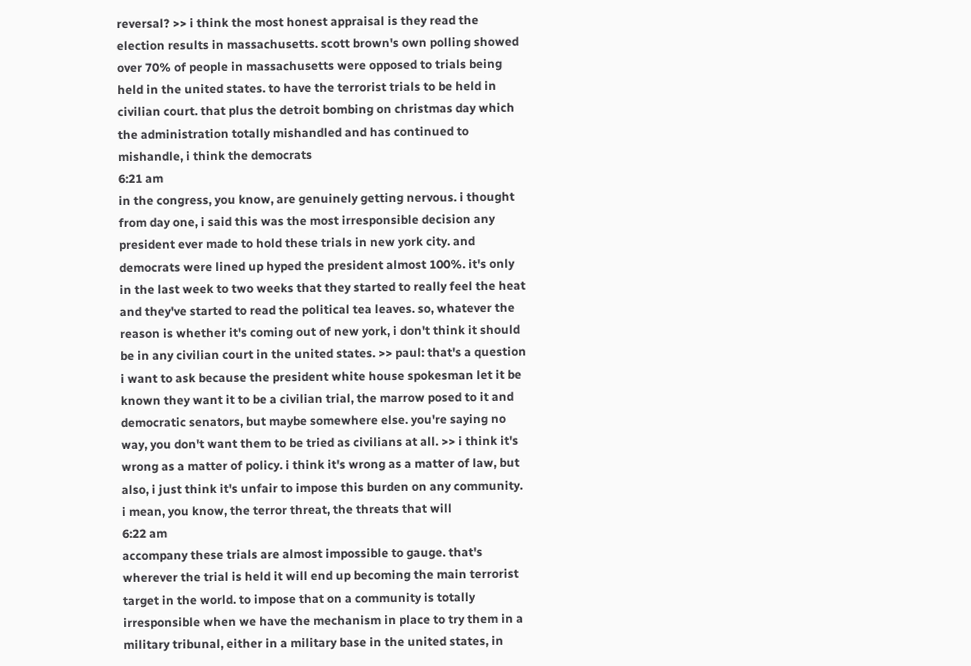reversal? >> i think the most honest appraisal is they read the election results in massachusetts. scott brown's own polling showed over 70% of people in massachusetts were opposed to trials being held in the united states. to have the terrorist trials to be held in civilian court. that plus the detroit bombing on christmas day which the administration totally mishandled and has continued to mishandle, i think the democrats
6:21 am
in the congress, you know, are genuinely getting nervous. i thought from day one, i said this was the most irresponsible decision any president ever made to hold these trials in new york city. and democrats were lined up hyped the president almost 100%. it's only in the last week to two weeks that they started to really feel the heat and they've started to read the political tea leaves. so, whatever the reason is whether it's coming out of new york, i don't think it should be in any civilian court in the united states. >> paul: that's a question i want to ask because the president white house spokesman let it be known they want it to be a civilian trial, the marrow posed to it and democratic senators, but maybe somewhere else. you're saying no way, you don't want them to be tried as civilians at all. >> i think it's wrong as a matter of policy. i think it's wrong as a matter of law, but also, i just think it's unfair to impose this burden on any community. i mean, you know, the terror threat, the threats that will
6:22 am
accompany these trials are almost impossible to gauge. that's wherever the trial is held it will end up becoming the main terrorist target in the world. to impose that on a community is totally irresponsible when we have the mechanism in place to try them in a military tribunal, either in a military base in the united states, in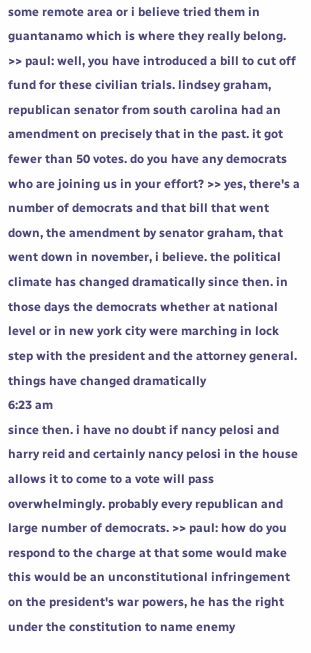some remote area or i believe tried them in guantanamo which is where they really belong. >> paul: well, you have introduced a bill to cut off fund for these civilian trials. lindsey graham, republican senator from south carolina had an amendment on precisely that in the past. it got fewer than 50 votes. do you have any democrats who are joining us in your effort? >> yes, there's a number of democrats and that bill that went down, the amendment by senator graham, that went down in november, i believe. the political climate has changed dramatically since then. in those days the democrats whether at national level or in new york city were marching in lock step with the president and the attorney general. things have changed dramatically
6:23 am
since then. i have no doubt if nancy pelosi and harry reid and certainly nancy pelosi in the house allows it to come to a vote will pass overwhelmingly. probably every republican and large number of democrats. >> paul: how do you respond to the charge at that some would make this would be an unconstitutional infringement on the president's war powers, he has the right under the constitution to name enemy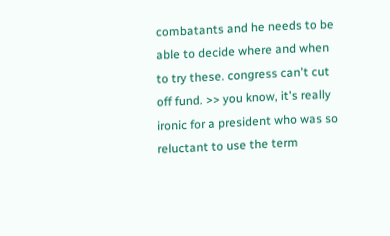combatants and he needs to be able to decide where and when to try these. congress can't cut off fund. >> you know, it's really ironic for a president who was so reluctant to use the term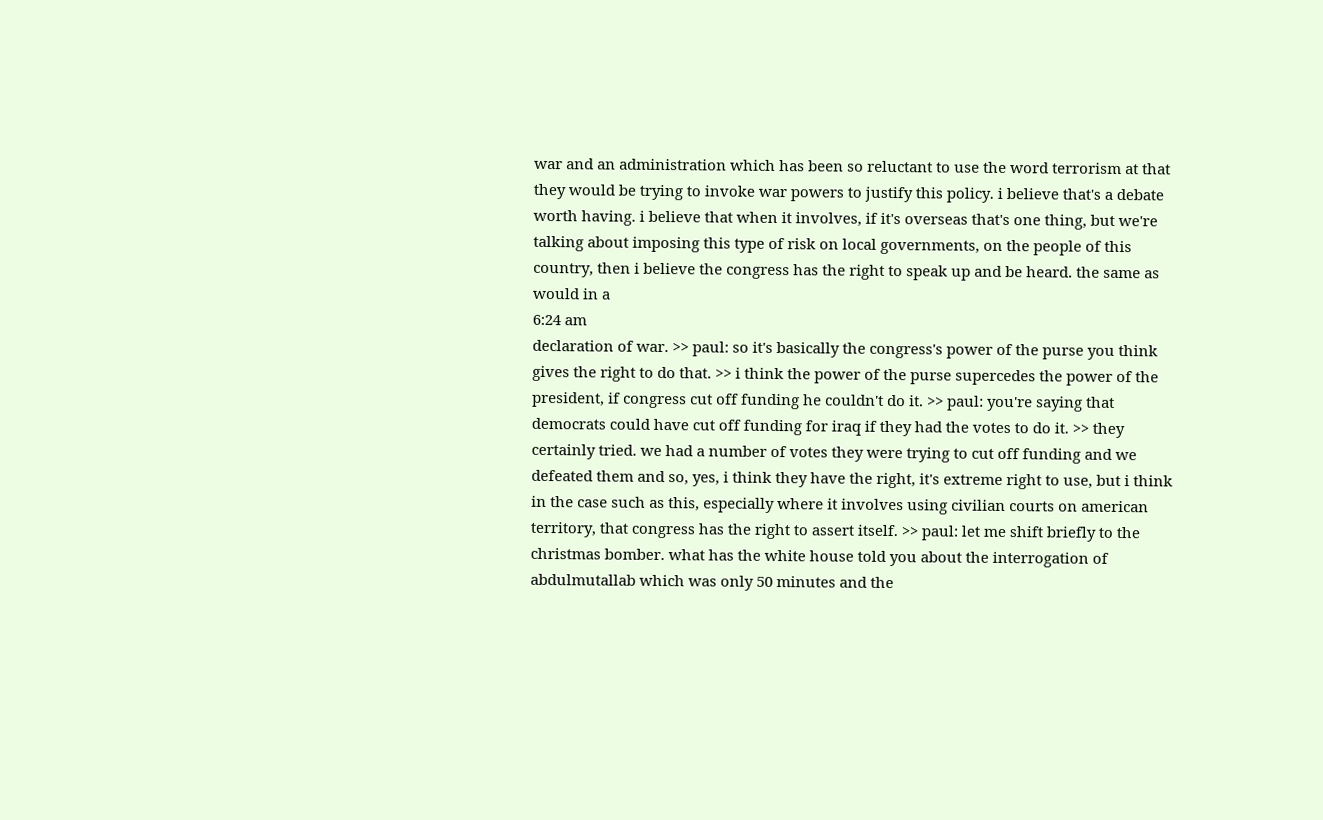war and an administration which has been so reluctant to use the word terrorism at that they would be trying to invoke war powers to justify this policy. i believe that's a debate worth having. i believe that when it involves, if it's overseas that's one thing, but we're talking about imposing this type of risk on local governments, on the people of this country, then i believe the congress has the right to speak up and be heard. the same as would in a
6:24 am
declaration of war. >> paul: so it's basically the congress's power of the purse you think gives the right to do that. >> i think the power of the purse supercedes the power of the president, if congress cut off funding he couldn't do it. >> paul: you're saying that democrats could have cut off funding for iraq if they had the votes to do it. >> they certainly tried. we had a number of votes they were trying to cut off funding and we defeated them and so, yes, i think they have the right, it's extreme right to use, but i think in the case such as this, especially where it involves using civilian courts on american territory, that congress has the right to assert itself. >> paul: let me shift briefly to the christmas bomber. what has the white house told you about the interrogation of abdulmutallab which was only 50 minutes and the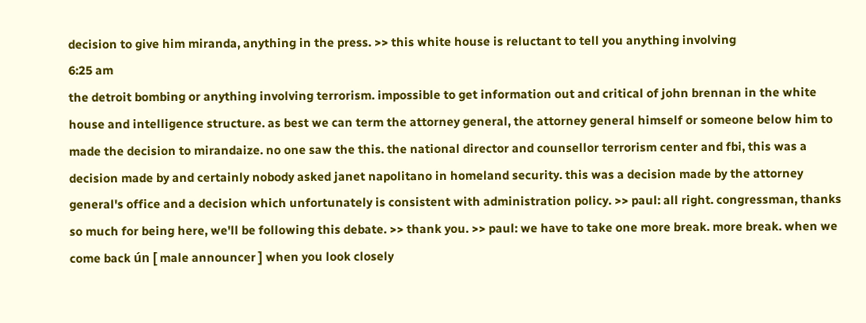decision to give him miranda, anything in the press. >> this white house is reluctant to tell you anything involving
6:25 am
the detroit bombing or anything involving terrorism. impossible to get information out and critical of john brennan in the white house and intelligence structure. as best we can term the attorney general, the attorney general himself or someone below him to made the decision to mirandaize. no one saw the this. the national director and counsellor terrorism center and fbi, this was a decision made by and certainly nobody asked janet napolitano in homeland security. this was a decision made by the attorney general's office and a decision which unfortunately is consistent with administration policy. >> paul: all right. congressman, thanks so much for being here, we'll be following this debate. >> thank you. >> paul: we have to take one more break. more break. when we come back ún [ male announcer ] when you look closely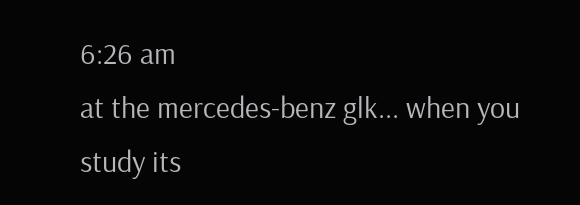6:26 am
at the mercedes-benz glk... when you study its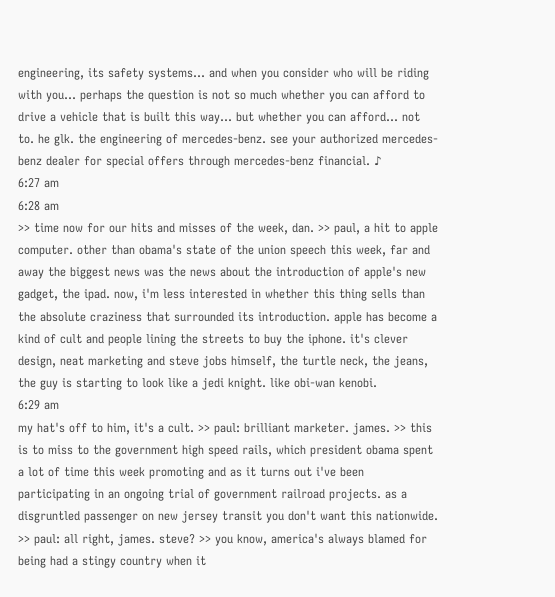engineering, its safety systems... and when you consider who will be riding with you... perhaps the question is not so much whether you can afford to drive a vehicle that is built this way... but whether you can afford... not to. he glk. the engineering of mercedes-benz. see your authorized mercedes-benz dealer for special offers through mercedes-benz financial. ♪
6:27 am
6:28 am
>> time now for our hits and misses of the week, dan. >> paul, a hit to apple computer. other than obama's state of the union speech this week, far and away the biggest news was the news about the introduction of apple's new gadget, the ipad. now, i'm less interested in whether this thing sells than the absolute craziness that surrounded its introduction. apple has become a kind of cult and people lining the streets to buy the iphone. it's clever design, neat marketing and steve jobs himself, the turtle neck, the jeans, the guy is starting to look like a jedi knight. like obi-wan kenobi.
6:29 am
my hat's off to him, it's a cult. >> paul: brilliant marketer. james. >> this is to miss to the government high speed rails, which president obama spent a lot of time this week promoting and as it turns out i've been participating in an ongoing trial of government railroad projects. as a disgruntled passenger on new jersey transit you don't want this nationwide. >> paul: all right, james. steve? >> you know, america's always blamed for being had a stingy country when it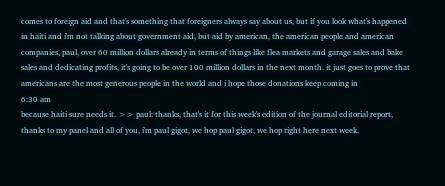comes to foreign aid and that's something that foreigners always say about us, but if you look what's happened in haiti and i'm not talking about government aid, but aid by american, the american people and american companies, paul, over 60 million dollars already in terms of things like flea markets and garage sales and bake sales and dedicating profits, it's going to be over 100 million dollars in the next month. it just goes to prove that americans are the most generous people in the world and i hope those donations keep coming in
6:30 am
because haiti sure needs it. >> paul: thanks, that's it for this week's edition of the journal editorial report, thanks to my panel and all of you, i'm paul gigot, we hop paul gigot, we hop right here next week.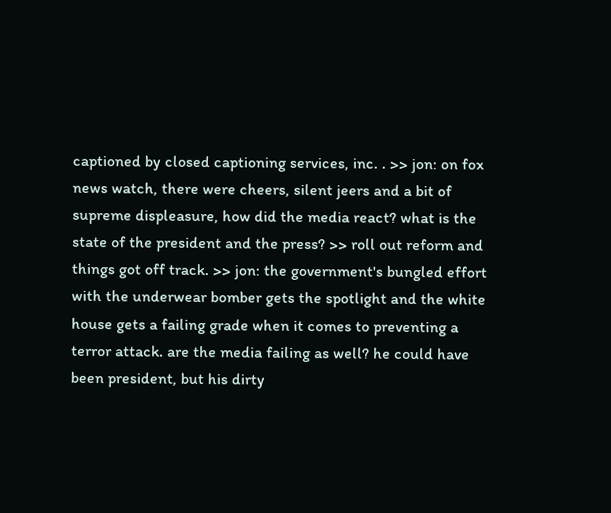captioned by closed captioning services, inc. . >> jon: on fox news watch, there were cheers, silent jeers and a bit of supreme displeasure, how did the media react? what is the state of the president and the press? >> roll out reform and things got off track. >> jon: the government's bungled effort with the underwear bomber gets the spotlight and the white house gets a failing grade when it comes to preventing a terror attack. are the media failing as well? he could have been president, but his dirty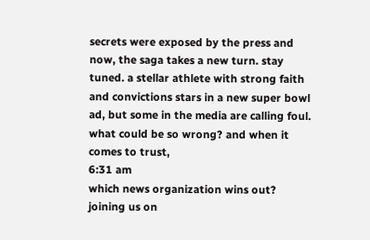secrets were exposed by the press and now, the saga takes a new turn. stay tuned. a stellar athlete with strong faith and convictions stars in a new super bowl ad, but some in the media are calling foul. what could be so wrong? and when it comes to trust,
6:31 am
which news organization wins out? joining us on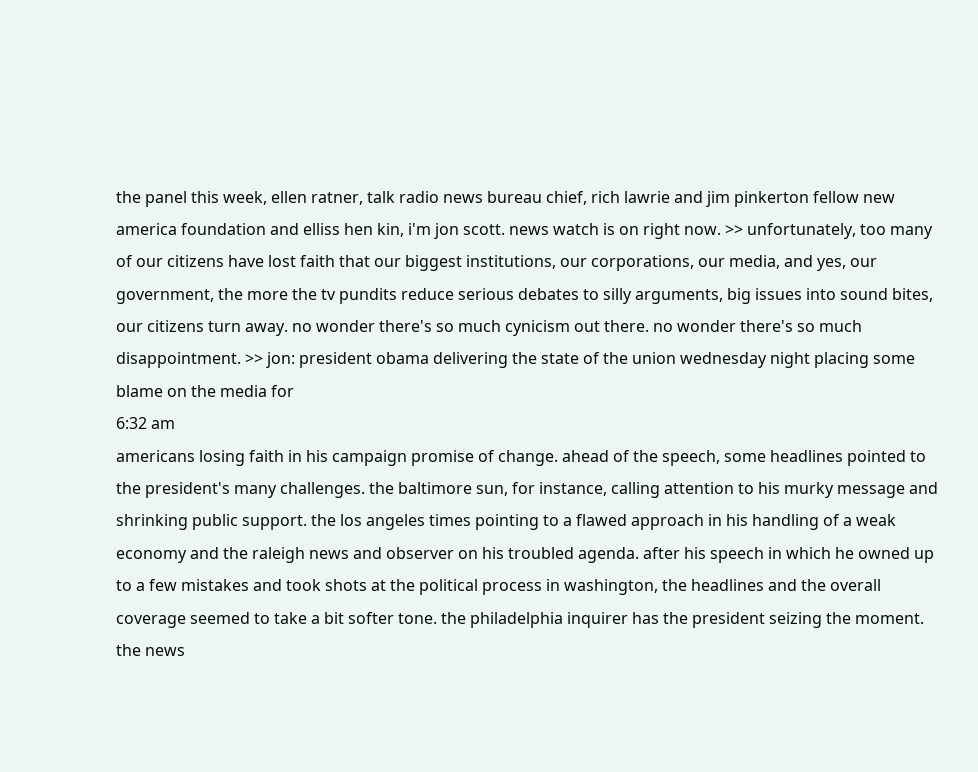the panel this week, ellen ratner, talk radio news bureau chief, rich lawrie and jim pinkerton fellow new america foundation and elliss hen kin, i'm jon scott. news watch is on right now. >> unfortunately, too many of our citizens have lost faith that our biggest institutions, our corporations, our media, and yes, our government, the more the tv pundits reduce serious debates to silly arguments, big issues into sound bites, our citizens turn away. no wonder there's so much cynicism out there. no wonder there's so much disappointment. >> jon: president obama delivering the state of the union wednesday night placing some blame on the media for
6:32 am
americans losing faith in his campaign promise of change. ahead of the speech, some headlines pointed to the president's many challenges. the baltimore sun, for instance, calling attention to his murky message and shrinking public support. the los angeles times pointing to a flawed approach in his handling of a weak economy and the raleigh news and observer on his troubled agenda. after his speech in which he owned up to a few mistakes and took shots at the political process in washington, the headlines and the overall coverage seemed to take a bit softer tone. the philadelphia inquirer has the president seizing the moment. the news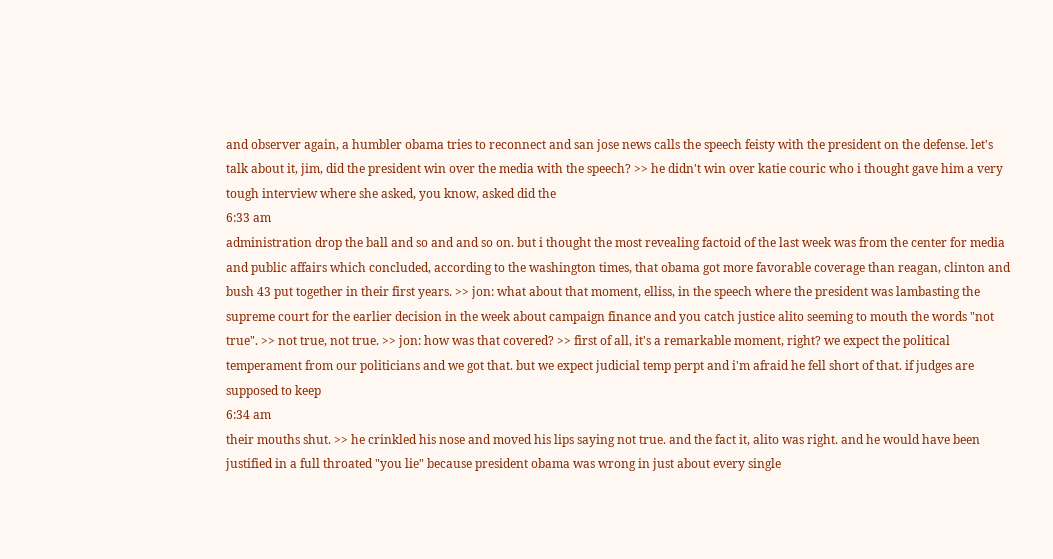and observer again, a humbler obama tries to reconnect and san jose news calls the speech feisty with the president on the defense. let's talk about it, jim, did the president win over the media with the speech? >> he didn't win over katie couric who i thought gave him a very tough interview where she asked, you know, asked did the
6:33 am
administration drop the ball and so and and so on. but i thought the most revealing factoid of the last week was from the center for media and public affairs which concluded, according to the washington times, that obama got more favorable coverage than reagan, clinton and bush 43 put together in their first years. >> jon: what about that moment, elliss, in the speech where the president was lambasting the supreme court for the earlier decision in the week about campaign finance and you catch justice alito seeming to mouth the words "not true". >> not true, not true. >> jon: how was that covered? >> first of all, it's a remarkable moment, right? we expect the political temperament from our politicians and we got that. but we expect judicial temp perpt and i'm afraid he fell short of that. if judges are supposed to keep
6:34 am
their mouths shut. >> he crinkled his nose and moved his lips saying not true. and the fact it, alito was right. and he would have been justified in a full throated "you lie" because president obama was wrong in just about every single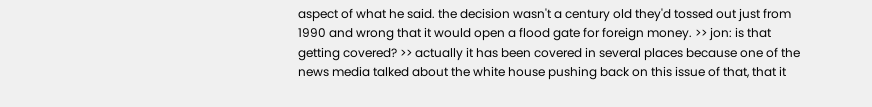aspect of what he said. the decision wasn't a century old they'd tossed out just from 1990 and wrong that it would open a flood gate for foreign money. >> jon: is that getting covered? >> actually it has been covered in several places because one of the news media talked about the white house pushing back on this issue of that, that it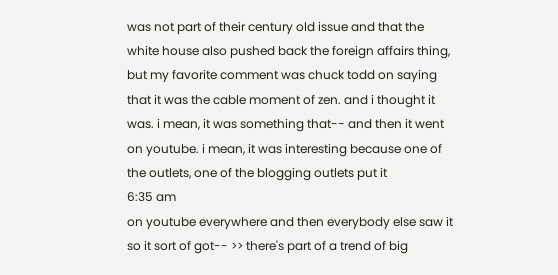was not part of their century old issue and that the white house also pushed back the foreign affairs thing, but my favorite comment was chuck todd on saying that it was the cable moment of zen. and i thought it was. i mean, it was something that-- and then it went on youtube. i mean, it was interesting because one of the outlets, one of the blogging outlets put it
6:35 am
on youtube everywhere and then everybody else saw it so it sort of got-- >> there's part of a trend of big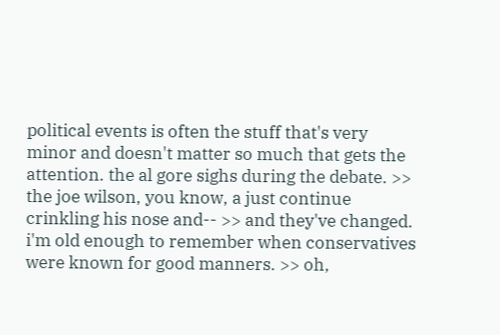political events is often the stuff that's very minor and doesn't matter so much that gets the attention. the al gore sighs during the debate. >> the joe wilson, you know, a just continue crinkling his nose and-- >> and they've changed. i'm old enough to remember when conservatives were known for good manners. >> oh,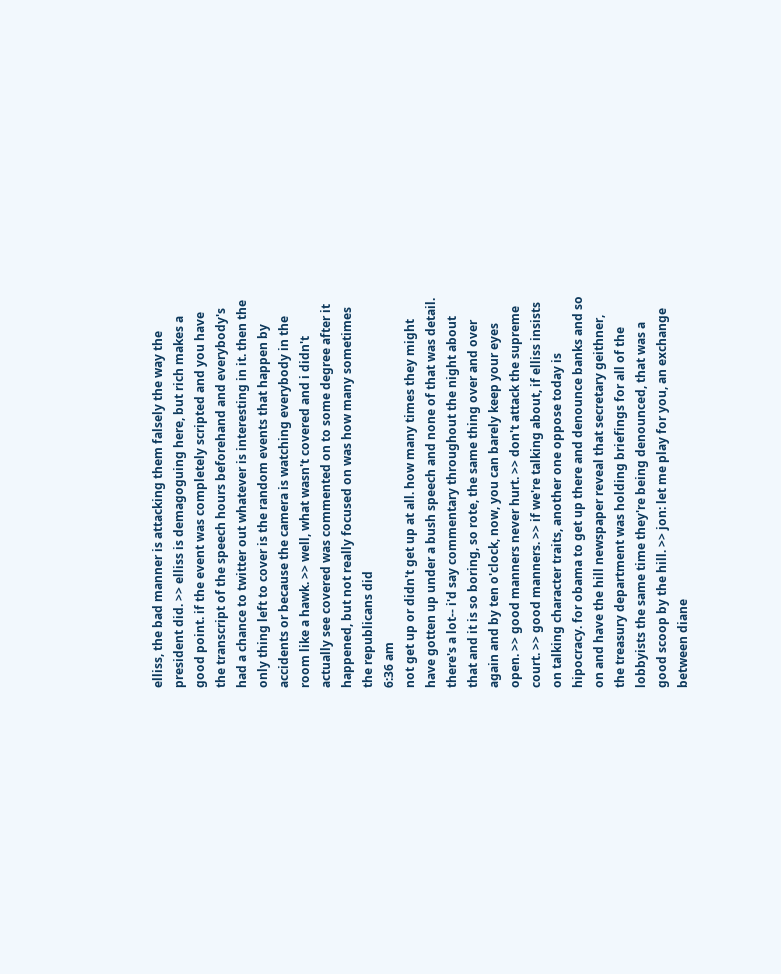elliss, the bad manner is attacking them falsely the way the president did. >> elliss is demagoguing here, but rich makes a good point. if the event was completely scripted and you have the transcript of the speech hours beforehand and everybody's had a chance to twitter out whatever is interesting in it. then the only thing left to cover is the random events that happen by accidents or because the camera is watching everybody in the room like a hawk. >> well, what wasn't covered and i didn't actually see covered was commented on to some degree after it happened, but not really focused on was how many sometimes the republicans did
6:36 am
not get up or didn't get up at all. how many times they might have gotten up under a bush speech and none of that was detail. there's a lot-- i'd say commentary throughout the night about that and it is so boring, so rote, the same thing over and over again and by ten o'clock, now, you can barely keep your eyes open. >> good manners never hurt. >> don't attack the supreme court. >> good manners. >> if we're talking about, if elliss insists on talking character traits, another one oppose today is hipocracy. for obama to get up there and denounce banks and so on and have the hill newspaper reveal that secretary geithner, the treasury department was holding briefings for all of the lobbyists the same time they're being denounced, that was a good scoop by the hill. >> jon: let me play for you, an exchange between diane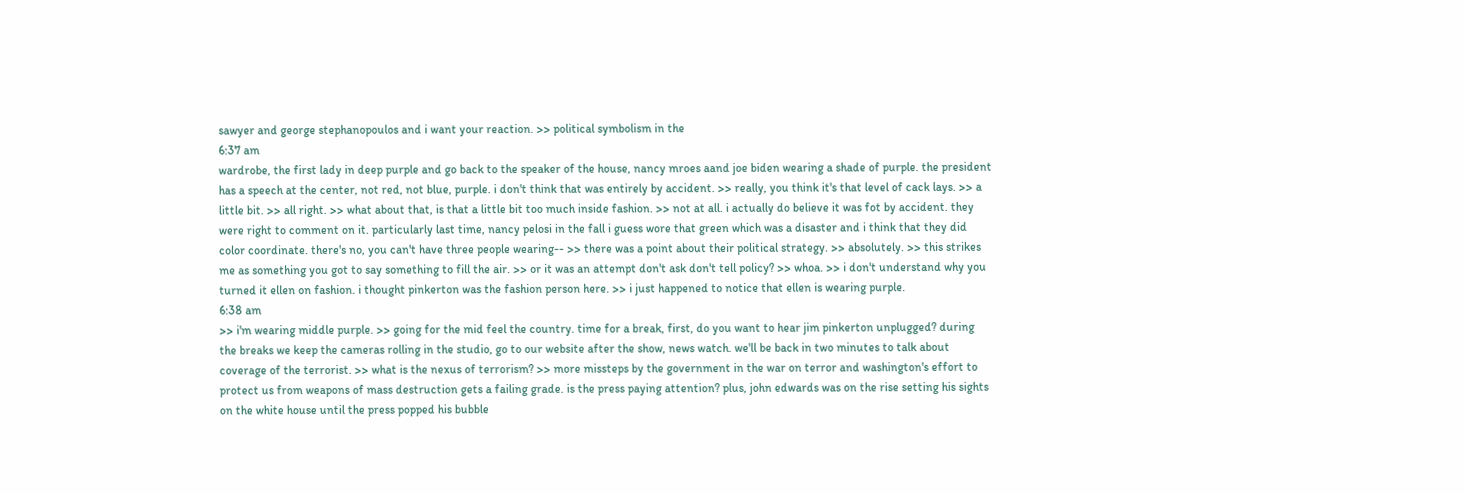sawyer and george stephanopoulos and i want your reaction. >> political symbolism in the
6:37 am
wardrobe, the first lady in deep purple and go back to the speaker of the house, nancy mroes aand joe biden wearing a shade of purple. the president has a speech at the center, not red, not blue, purple. i don't think that was entirely by accident. >> really, you think it's that level of cack lays. >> a little bit. >> all right. >> what about that, is that a little bit too much inside fashion. >> not at all. i actually do believe it was fot by accident. they were right to comment on it. particularly last time, nancy pelosi in the fall i guess wore that green which was a disaster and i think that they did color coordinate. there's no, you can't have three people wearing-- >> there was a point about their political strategy. >> absolutely. >> this strikes me as something you got to say something to fill the air. >> or it was an attempt don't ask don't tell policy? >> whoa. >> i don't understand why you turned it ellen on fashion. i thought pinkerton was the fashion person here. >> i just happened to notice that ellen is wearing purple.
6:38 am
>> i'm wearing middle purple. >> going for the mid feel the country. time for a break, first, do you want to hear jim pinkerton unplugged? during the breaks we keep the cameras rolling in the studio, go to our website after the show, news watch. we'll be back in two minutes to talk about coverage of the terrorist. >> what is the nexus of terrorism? >> more missteps by the government in the war on terror and washington's effort to protect us from weapons of mass destruction gets a failing grade. is the press paying attention? plus, john edwards was on the rise setting his sights on the white house until the press popped his bubble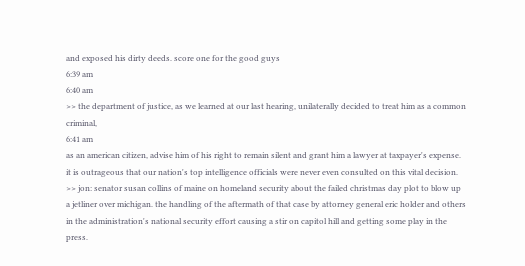and exposed his dirty deeds. score one for the good guys
6:39 am
6:40 am
>> the department of justice, as we learned at our last hearing, unilaterally decided to treat him as a common criminal,
6:41 am
as an american citizen, advise him of his right to remain silent and grant him a lawyer at taxpayer's expense. it is outrageous that our nation's top intelligence officials were never even consulted on this vital decision. >> jon: senator susan collins of maine on homeland security about the failed christmas day plot to blow up a jetliner over michigan. the handling of the aftermath of that case by attorney general eric holder and others in the administration's national security effort causing a stir on capitol hill and getting some play in the press.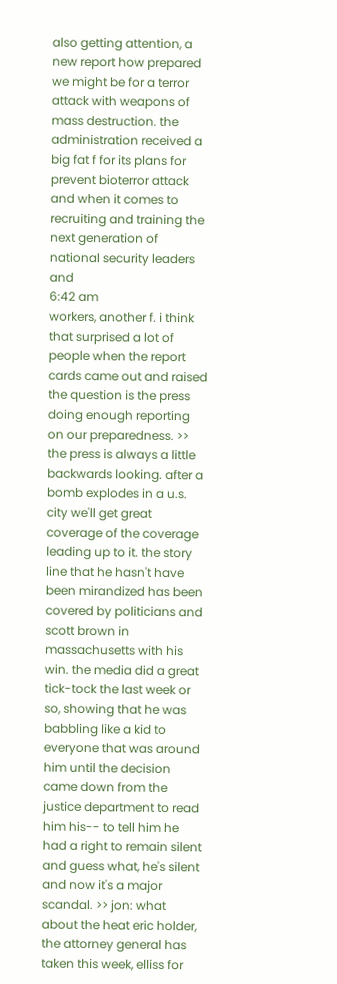also getting attention, a new report how prepared we might be for a terror attack with weapons of mass destruction. the administration received a big fat f for its plans for prevent bioterror attack and when it comes to recruiting and training the next generation of national security leaders and
6:42 am
workers, another f. i think that surprised a lot of people when the report cards came out and raised the question is the press doing enough reporting on our preparedness. >> the press is always a little backwards looking. after a bomb explodes in a u.s. city we'll get great coverage of the coverage leading up to it. the story line that he hasn't have been mirandized has been covered by politicians and scott brown in massachusetts with his win. the media did a great tick-tock the last week or so, showing that he was babbling like a kid to everyone that was around him until the decision came down from the justice department to read him his-- to tell him he had a right to remain silent and guess what, he's silent and now it's a major scandal. >> jon: what about the heat eric holder, the attorney general has taken this week, elliss for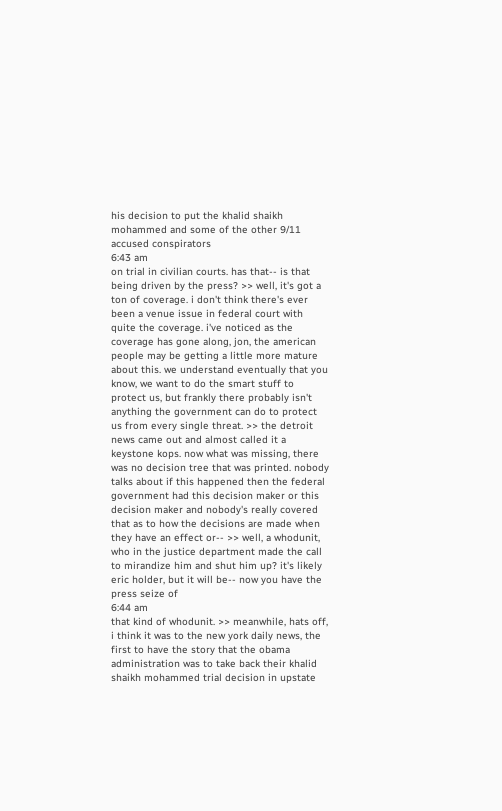his decision to put the khalid shaikh mohammed and some of the other 9/11 accused conspirators
6:43 am
on trial in civilian courts. has that-- is that being driven by the press? >> well, it's got a ton of coverage. i don't think there's ever been a venue issue in federal court with quite the coverage. i've noticed as the coverage has gone along, jon, the american people may be getting a little more mature about this. we understand eventually that you know, we want to do the smart stuff to protect us, but frankly there probably isn't anything the government can do to protect us from every single threat. >> the detroit news came out and almost called it a keystone kops. now what was missing, there was no decision tree that was printed. nobody talks about if this happened then the federal government had this decision maker or this decision maker and nobody's really covered that as to how the decisions are made when they have an effect or-- >> well, a whodunit, who in the justice department made the call to mirandize him and shut him up? it's likely eric holder, but it will be-- now you have the press seize of
6:44 am
that kind of whodunit. >> meanwhile, hats off, i think it was to the new york daily news, the first to have the story that the obama administration was to take back their khalid shaikh mohammed trial decision in upstate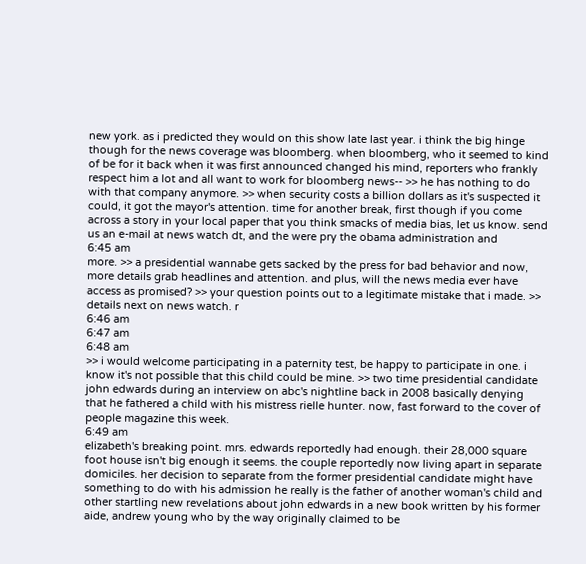new york. as i predicted they would on this show late last year. i think the big hinge though for the news coverage was bloomberg. when bloomberg, who it seemed to kind of be for it back when it was first announced changed his mind, reporters who frankly respect him a lot and all want to work for bloomberg news-- >> he has nothing to do with that company anymore. >> when security costs a billion dollars as it's suspected it could, it got the mayor's attention. time for another break, first though if you come across a story in your local paper that you think smacks of media bias, let us know. send us an e-mail at news watch dt, and the were pry the obama administration and
6:45 am
more. >> a presidential wannabe gets sacked by the press for bad behavior and now, more details grab headlines and attention. and plus, will the news media ever have access as promised? >> your question points out to a legitimate mistake that i made. >> details next on news watch. r
6:46 am
6:47 am
6:48 am
>> i would welcome participating in a paternity test, be happy to participate in one. i know it's not possible that this child could be mine. >> two time presidential candidate john edwards during an interview on abc's nightline back in 2008 basically denying that he fathered a child with his mistress rielle hunter. now, fast forward to the cover of people magazine this week.
6:49 am
elizabeth's breaking point. mrs. edwards reportedly had enough. their 28,000 square foot house isn't big enough it seems. the couple reportedly now living apart in separate domiciles. her decision to separate from the former presidential candidate might have something to do with his admission he really is the father of another woman's child and other startling new revelations about john edwards in a new book written by his former aide, andrew young who by the way originally claimed to be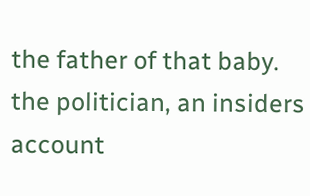the father of that baby. the politician, an insiders account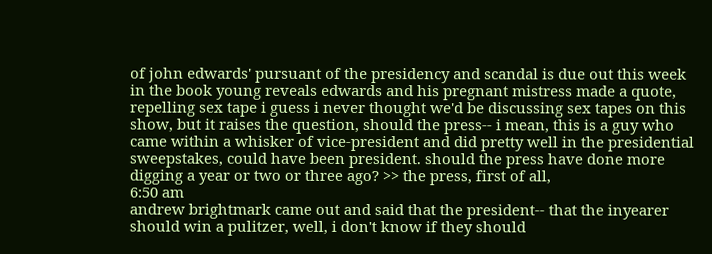of john edwards' pursuant of the presidency and scandal is due out this week in the book young reveals edwards and his pregnant mistress made a quote, repelling sex tape i guess i never thought we'd be discussing sex tapes on this show, but it raises the question, should the press-- i mean, this is a guy who came within a whisker of vice-president and did pretty well in the presidential sweepstakes, could have been president. should the press have done more digging a year or two or three ago? >> the press, first of all,
6:50 am
andrew brightmark came out and said that the president-- that the inyearer should win a pulitzer, well, i don't know if they should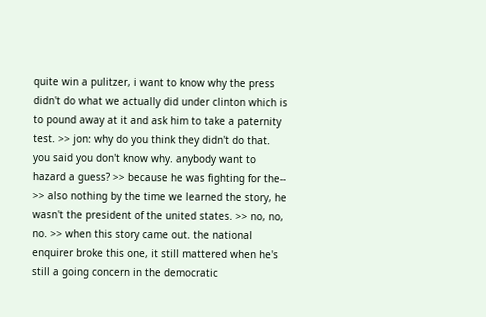quite win a pulitzer, i want to know why the press didn't do what we actually did under clinton which is to pound away at it and ask him to take a paternity test. >> jon: why do you think they didn't do that. you said you don't know why. anybody want to hazard a guess? >> because he was fighting for the-- >> also nothing by the time we learned the story, he wasn't the president of the united states. >> no, no, no. >> when this story came out. the national enquirer broke this one, it still mattered when he's still a going concern in the democratic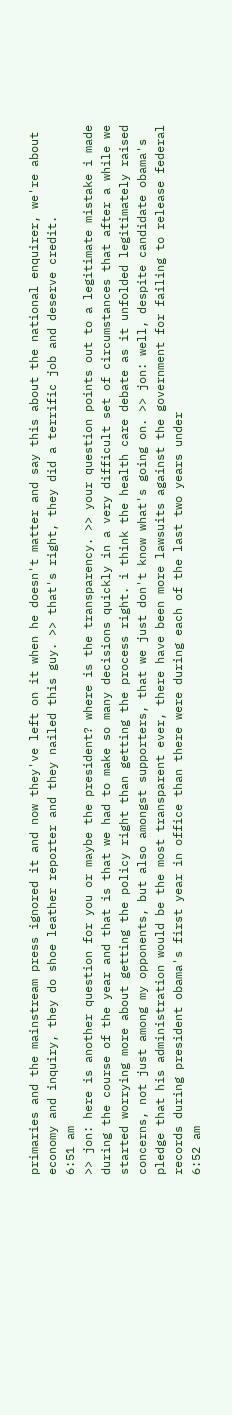primaries and the mainstream press ignored it and now they've left on it when he doesn't matter and say this about the national enquirer, we're about economy and inquiry, they do shoe leather reporter and they nailed this guy. >> that's right, they did a terrific job and deserve credit.
6:51 am
>> jon: here is another question for you or maybe the president? where is the transparency. >> your question points out to a legitimate mistake i made during the course of the year and that is that we had to make so many decisions quickly in a very difficult set of circumstances that after a while we started worrying more about getting the policy right than getting the process right. i think the health care debate as it unfolded legitimately raised concerns, not just among my opponents, but also amongst supporters, that we just don't know what's going on. >> jon: well, despite candidate obama's pledge that his administration would be the most transparent ever, there have been more lawsuits against the government for failing to release federal records during president obama's first year in office than there were during each of the last two years under
6:52 am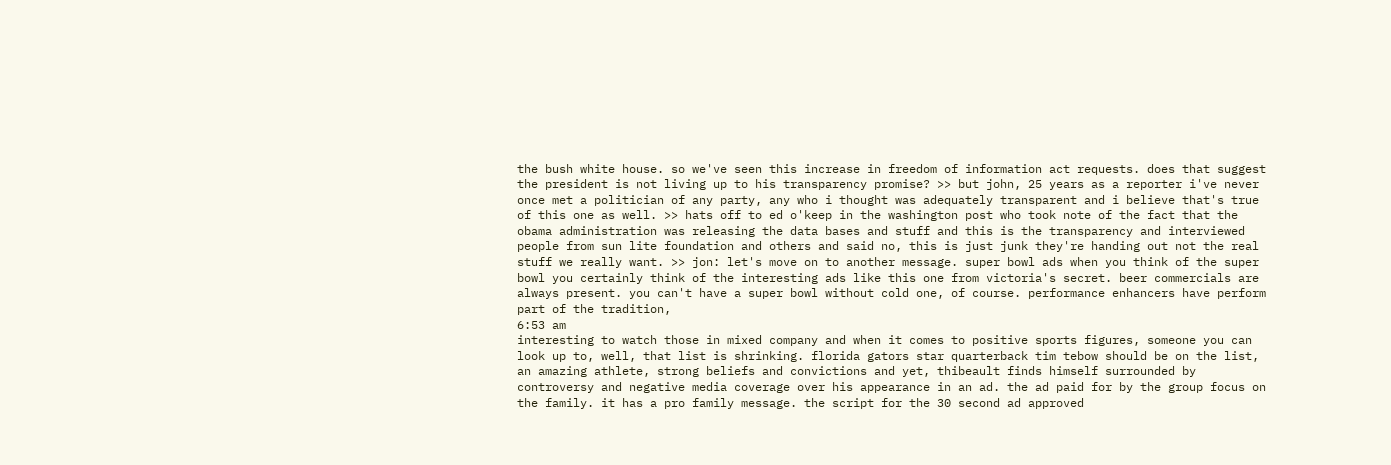the bush white house. so we've seen this increase in freedom of information act requests. does that suggest the president is not living up to his transparency promise? >> but john, 25 years as a reporter i've never once met a politician of any party, any who i thought was adequately transparent and i believe that's true of this one as well. >> hats off to ed o'keep in the washington post who took note of the fact that the obama administration was releasing the data bases and stuff and this is the transparency and interviewed people from sun lite foundation and others and said no, this is just junk they're handing out not the real stuff we really want. >> jon: let's move on to another message. super bowl ads when you think of the super bowl you certainly think of the interesting ads like this one from victoria's secret. beer commercials are always present. you can't have a super bowl without cold one, of course. performance enhancers have perform part of the tradition,
6:53 am
interesting to watch those in mixed company and when it comes to positive sports figures, someone you can look up to, well, that list is shrinking. florida gators star quarterback tim tebow should be on the list, an amazing athlete, strong beliefs and convictions and yet, thibeault finds himself surrounded by controversy and negative media coverage over his appearance in an ad. the ad paid for by the group focus on the family. it has a pro family message. the script for the 30 second ad approved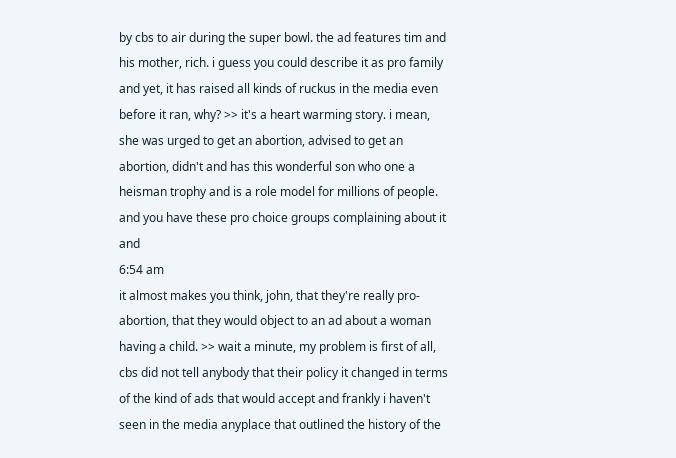by cbs to air during the super bowl. the ad features tim and his mother, rich. i guess you could describe it as pro family and yet, it has raised all kinds of ruckus in the media even before it ran, why? >> it's a heart warming story. i mean, she was urged to get an abortion, advised to get an abortion, didn't and has this wonderful son who one a heisman trophy and is a role model for millions of people. and you have these pro choice groups complaining about it and
6:54 am
it almost makes you think, john, that they're really pro-abortion, that they would object to an ad about a woman having a child. >> wait a minute, my problem is first of all, cbs did not tell anybody that their policy it changed in terms of the kind of ads that would accept and frankly i haven't seen in the media anyplace that outlined the history of the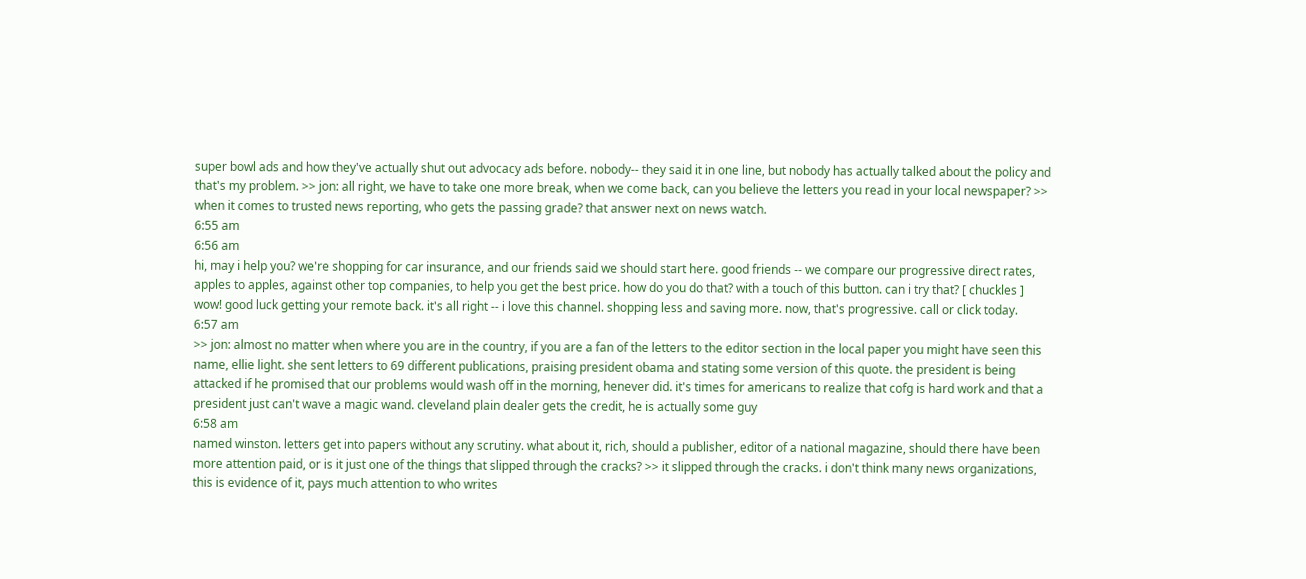super bowl ads and how they've actually shut out advocacy ads before. nobody-- they said it in one line, but nobody has actually talked about the policy and that's my problem. >> jon: all right, we have to take one more break, when we come back, can you believe the letters you read in your local newspaper? >> when it comes to trusted news reporting, who gets the passing grade? that answer next on news watch.
6:55 am
6:56 am
hi, may i help you? we're shopping for car insurance, and our friends said we should start here. good friends -- we compare our progressive direct rates, apples to apples, against other top companies, to help you get the best price. how do you do that? with a touch of this button. can i try that? [ chuckles ] wow! good luck getting your remote back. it's all right -- i love this channel. shopping less and saving more. now, that's progressive. call or click today.
6:57 am
>> jon: almost no matter when where you are in the country, if you are a fan of the letters to the editor section in the local paper you might have seen this name, ellie light. she sent letters to 69 different publications, praising president obama and stating some version of this quote. the president is being attacked if he promised that our problems would wash off in the morning, henever did. it's times for americans to realize that cofg is hard work and that a president just can't wave a magic wand. cleveland plain dealer gets the credit, he is actually some guy
6:58 am
named winston. letters get into papers without any scrutiny. what about it, rich, should a publisher, editor of a national magazine, should there have been more attention paid, or is it just one of the things that slipped through the cracks? >> it slipped through the cracks. i don't think many news organizations, this is evidence of it, pays much attention to who writes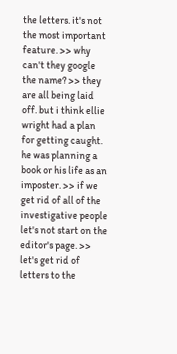the letters. it's not the most important feature. >> why can't they google the name? >> they are all being laid off. but i think ellie wright had a plan for getting caught. he was planning a book or his life as an imposter. >> if we get rid of all of the investigative people let's not start on the editor's page. >> let's get rid of letters to the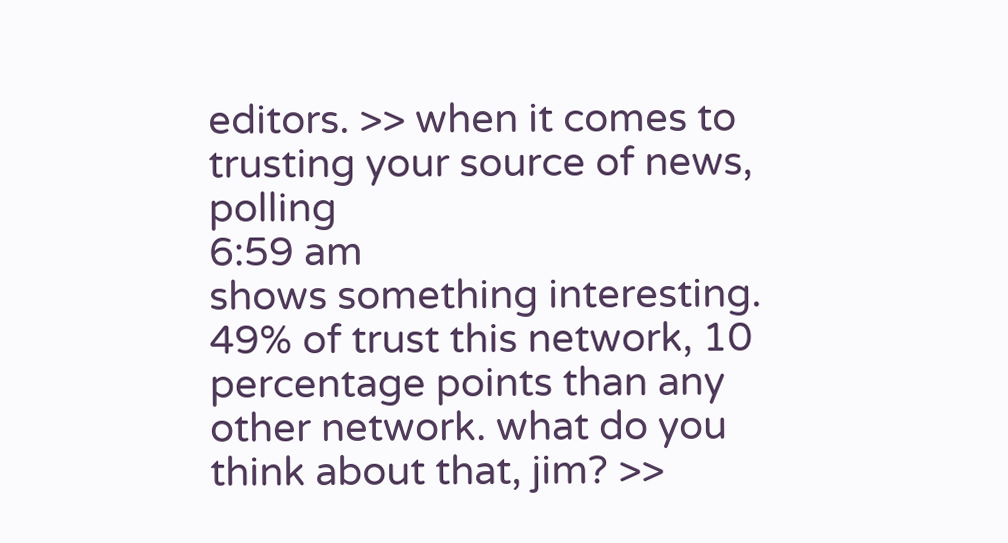editors. >> when it comes to trusting your source of news, polling
6:59 am
shows something interesting. 49% of trust this network, 10 percentage points than any other network. what do you think about that, jim? >>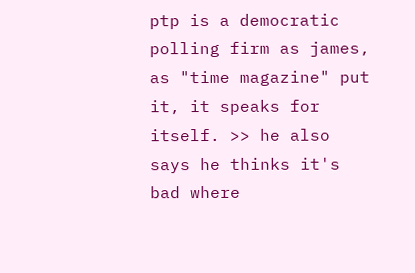ptp is a democratic polling firm as james, as "time magazine" put it, it speaks for itself. >> he also says he thinks it's bad where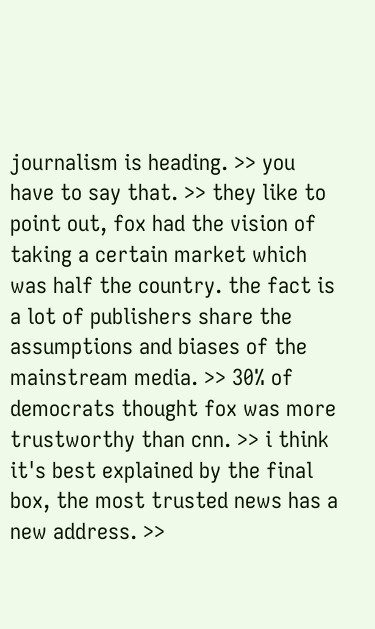journalism is heading. >> you have to say that. >> they like to point out, fox had the vision of taking a certain market which was half the country. the fact is a lot of publishers share the assumptions and biases of the mainstream media. >> 30% of democrats thought fox was more trustworthy than cnn. >> i think it's best explained by the final box, the most trusted news has a new address. >>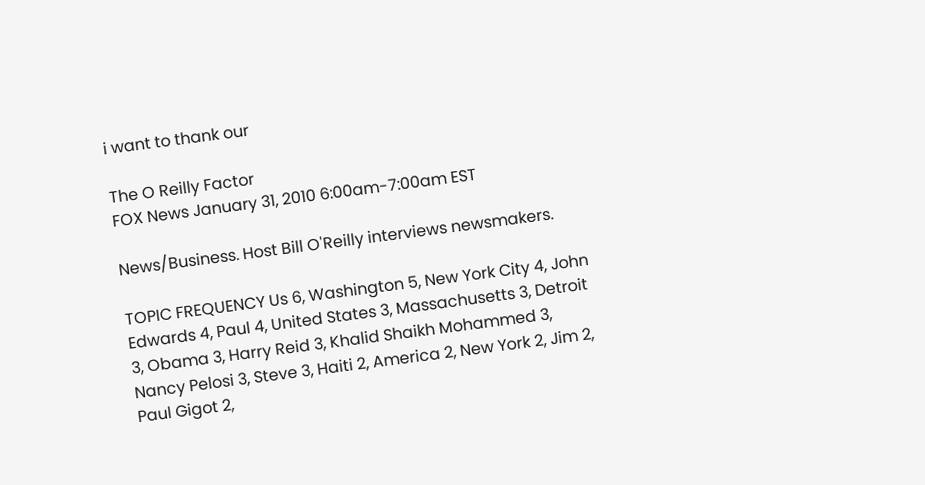i want to thank our

The O Reilly Factor
FOX News January 31, 2010 6:00am-7:00am EST

News/Business. Host Bill O'Reilly interviews newsmakers.

TOPIC FREQUENCY Us 6, Washington 5, New York City 4, John Edwards 4, Paul 4, United States 3, Massachusetts 3, Detroit 3, Obama 3, Harry Reid 3, Khalid Shaikh Mohammed 3, Nancy Pelosi 3, Steve 3, Haiti 2, America 2, New York 2, Jim 2, Paul Gigot 2,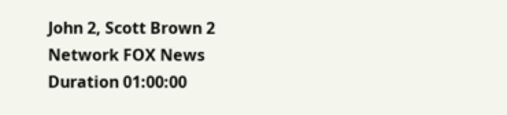John 2, Scott Brown 2
Network FOX News
Duration 01:00:00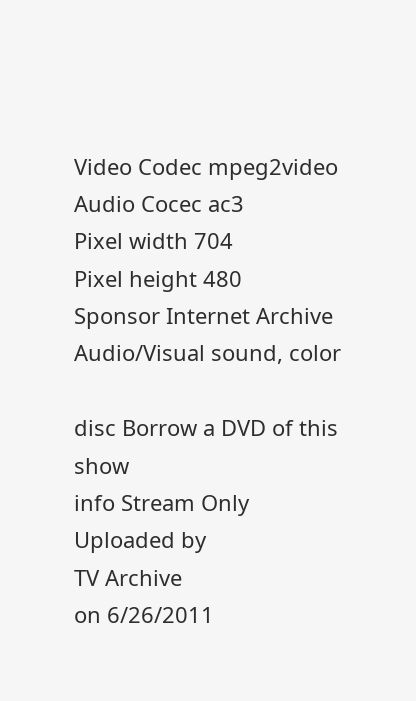Video Codec mpeg2video
Audio Cocec ac3
Pixel width 704
Pixel height 480
Sponsor Internet Archive
Audio/Visual sound, color

disc Borrow a DVD of this show
info Stream Only
Uploaded by
TV Archive
on 6/26/2011